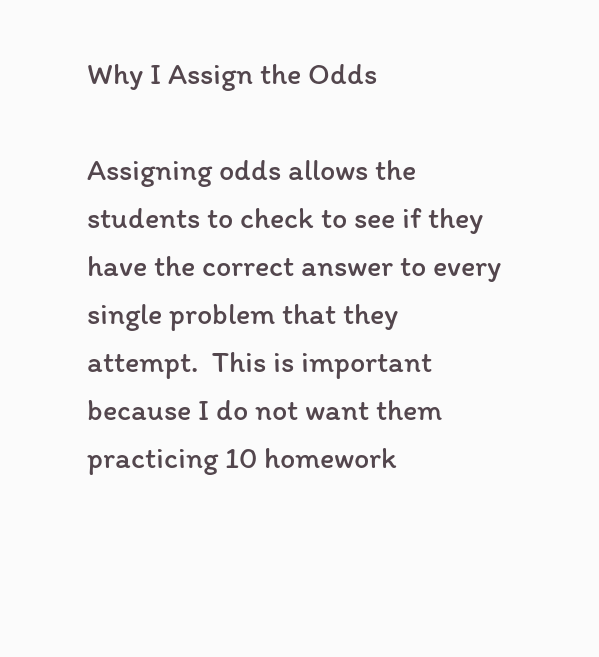Why I Assign the Odds

Assigning odds allows the students to check to see if they have the correct answer to every single problem that they attempt.  This is important because I do not want them practicing 10 homework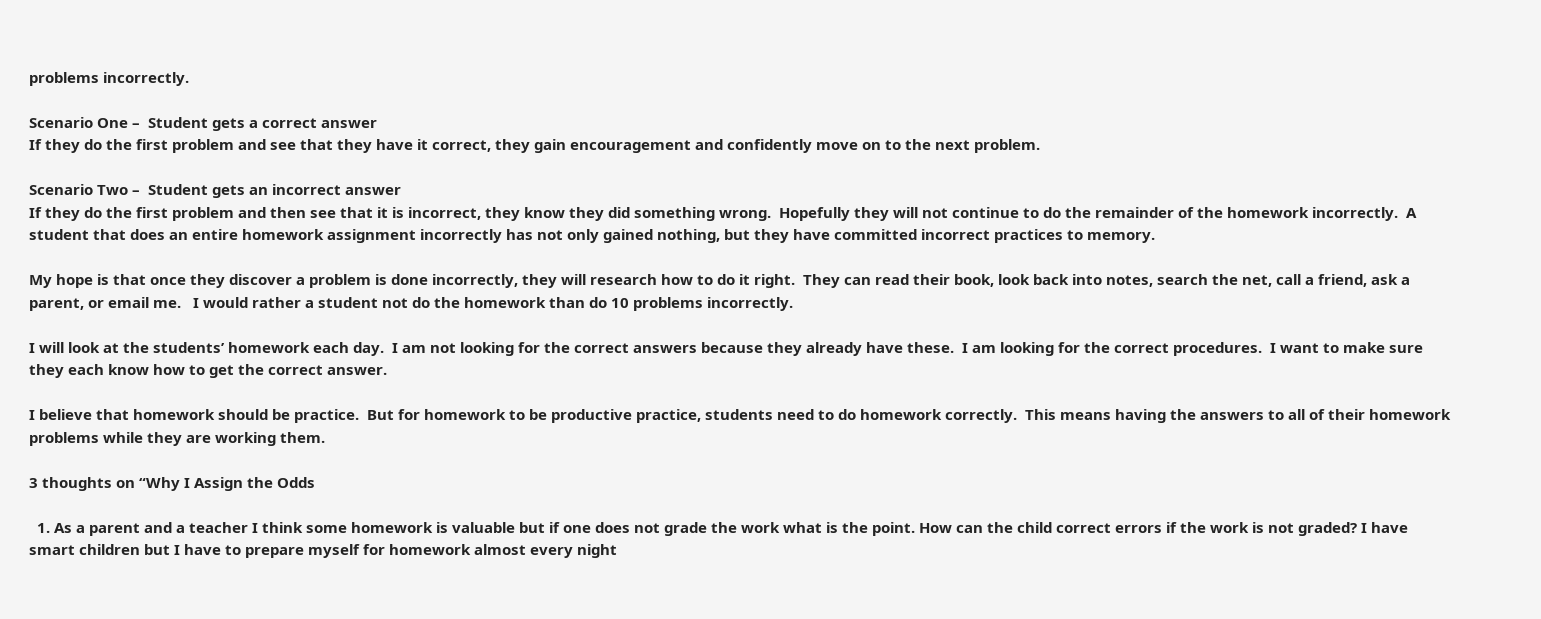problems incorrectly.

Scenario One –  Student gets a correct answer
If they do the first problem and see that they have it correct, they gain encouragement and confidently move on to the next problem.

Scenario Two –  Student gets an incorrect answer
If they do the first problem and then see that it is incorrect, they know they did something wrong.  Hopefully they will not continue to do the remainder of the homework incorrectly.  A student that does an entire homework assignment incorrectly has not only gained nothing, but they have committed incorrect practices to memory.

My hope is that once they discover a problem is done incorrectly, they will research how to do it right.  They can read their book, look back into notes, search the net, call a friend, ask a parent, or email me.   I would rather a student not do the homework than do 10 problems incorrectly.

I will look at the students’ homework each day.  I am not looking for the correct answers because they already have these.  I am looking for the correct procedures.  I want to make sure they each know how to get the correct answer.

I believe that homework should be practice.  But for homework to be productive practice, students need to do homework correctly.  This means having the answers to all of their homework problems while they are working them.

3 thoughts on “Why I Assign the Odds

  1. As a parent and a teacher I think some homework is valuable but if one does not grade the work what is the point. How can the child correct errors if the work is not graded? I have smart children but I have to prepare myself for homework almost every night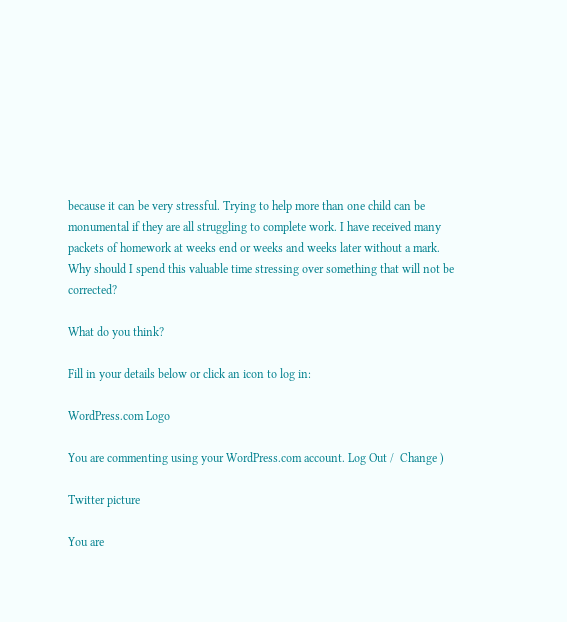because it can be very stressful. Trying to help more than one child can be monumental if they are all struggling to complete work. I have received many packets of homework at weeks end or weeks and weeks later without a mark. Why should I spend this valuable time stressing over something that will not be corrected?

What do you think?

Fill in your details below or click an icon to log in:

WordPress.com Logo

You are commenting using your WordPress.com account. Log Out /  Change )

Twitter picture

You are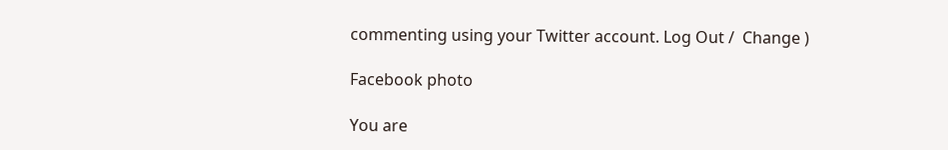commenting using your Twitter account. Log Out /  Change )

Facebook photo

You are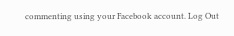commenting using your Facebook account. Log Out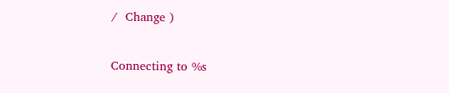/  Change )

Connecting to %s